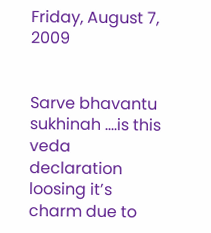Friday, August 7, 2009


Sarve bhavantu sukhinah ….is this veda declaration loosing it’s charm due to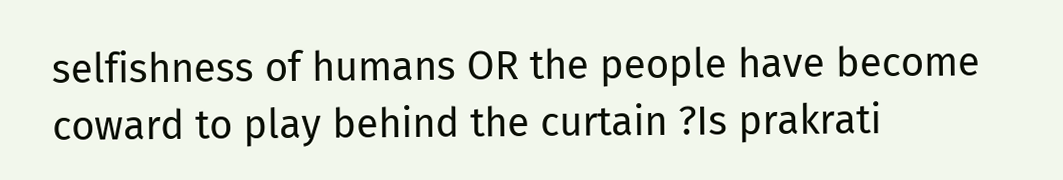selfishness of humans OR the people have become coward to play behind the curtain ?Is prakrati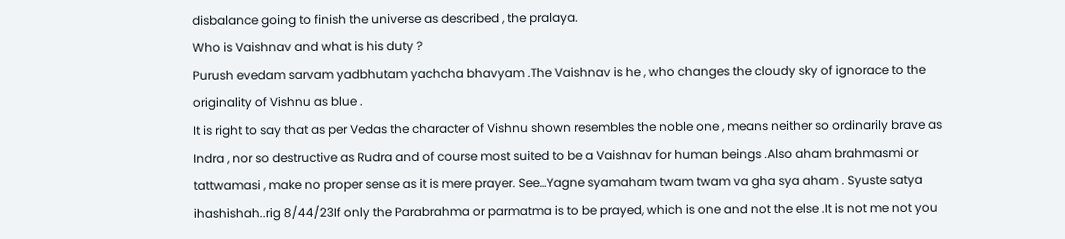disbalance going to finish the universe as described , the pralaya.
Who is Vaishnav and what is his duty ?
Purush evedam sarvam yadbhutam yachcha bhavyam .The Vaishnav is he , who changes the cloudy sky of ignorace to the originality of Vishnu as blue .
It is right to say that as per Vedas the character of Vishnu shown resembles the noble one , means neither so ordinarily brave as Indra , nor so destructive as Rudra and of course most suited to be a Vaishnav for human beings .Also aham brahmasmi or tattwamasi , make no proper sense as it is mere prayer. See…Yagne syamaham twam twam va gha sya aham . Syuste satya ihashishah..rig 8/44/23If only the Parabrahma or parmatma is to be prayed, which is one and not the else .It is not me not you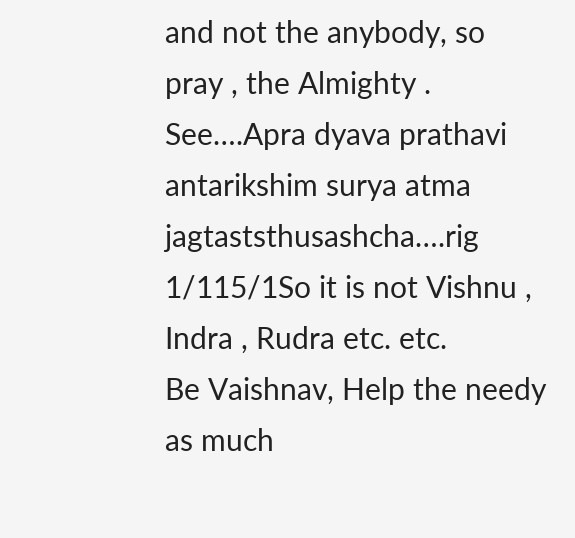and not the anybody, so pray , the Almighty . See….Apra dyava prathavi antarikshim surya atma jagtaststhusashcha….rig 1/115/1So it is not Vishnu , Indra , Rudra etc. etc.
Be Vaishnav, Help the needy as much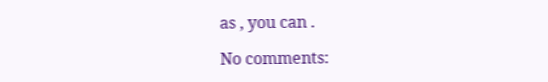as , you can .

No comments: